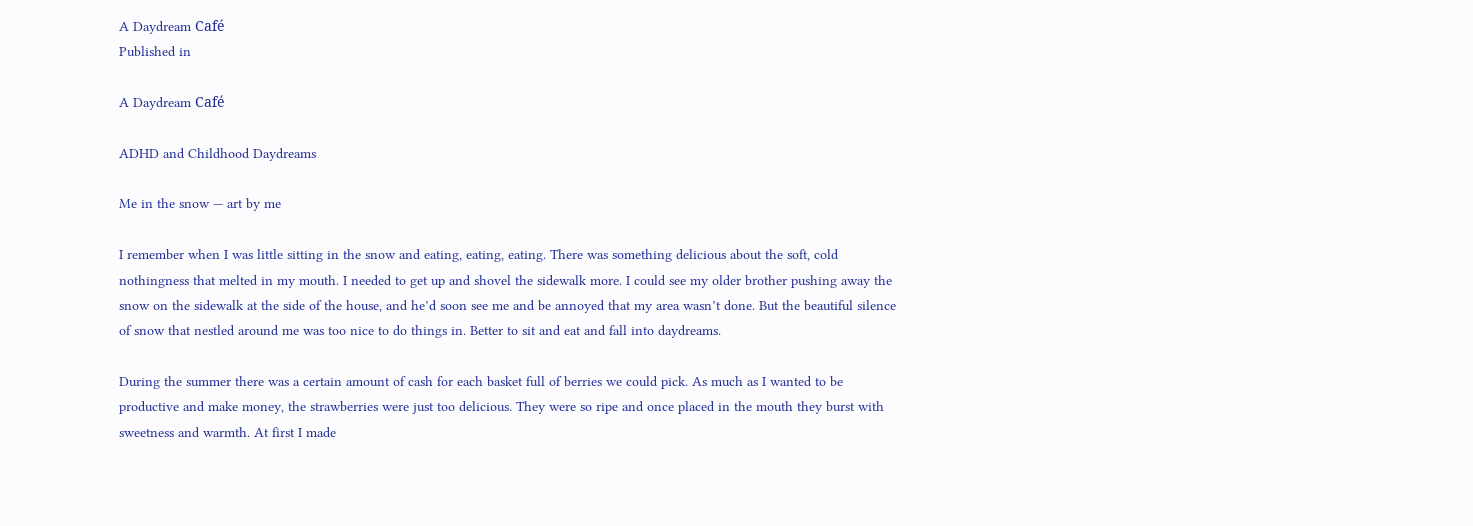A Daydream Café
Published in

A Daydream Café

ADHD and Childhood Daydreams

Me in the snow — art by me

I remember when I was little sitting in the snow and eating, eating, eating. There was something delicious about the soft, cold nothingness that melted in my mouth. I needed to get up and shovel the sidewalk more. I could see my older brother pushing away the snow on the sidewalk at the side of the house, and he’d soon see me and be annoyed that my area wasn’t done. But the beautiful silence of snow that nestled around me was too nice to do things in. Better to sit and eat and fall into daydreams.

During the summer there was a certain amount of cash for each basket full of berries we could pick. As much as I wanted to be productive and make money, the strawberries were just too delicious. They were so ripe and once placed in the mouth they burst with sweetness and warmth. At first I made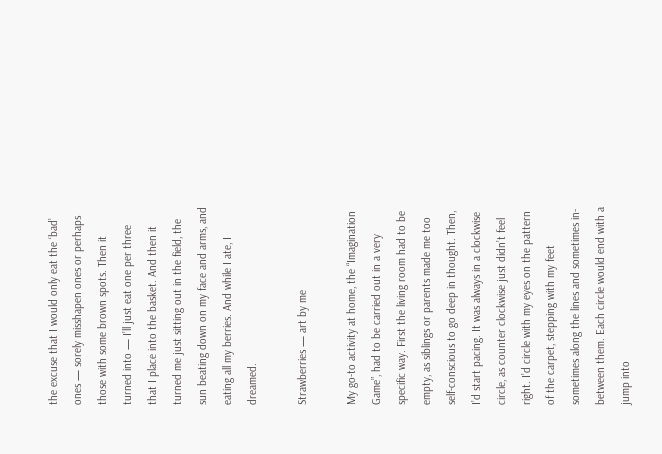the excuse that I would only eat the ‘bad’ ones — sorely misshapen ones or perhaps those with some brown spots. Then it turned into — I’ll just eat one per three that I place into the basket. And then it turned me just sitting out in the field, the sun beating down on my face and arms, and eating all my berries. And while I ate, I dreamed.

Strawberries — art by me

My go-to activity at home, the “Imagination Game”, had to be carried out in a very specific way. First the living room had to be empty, as siblings or parents made me too self-conscious to go deep in thought. Then, I’d start pacing. It was always in a clockwise circle, as counter clockwise just didn’t feel right. I’d circle with my eyes on the pattern of the carpet, stepping with my feet sometimes along the lines and sometimes in-between them. Each circle would end with a jump into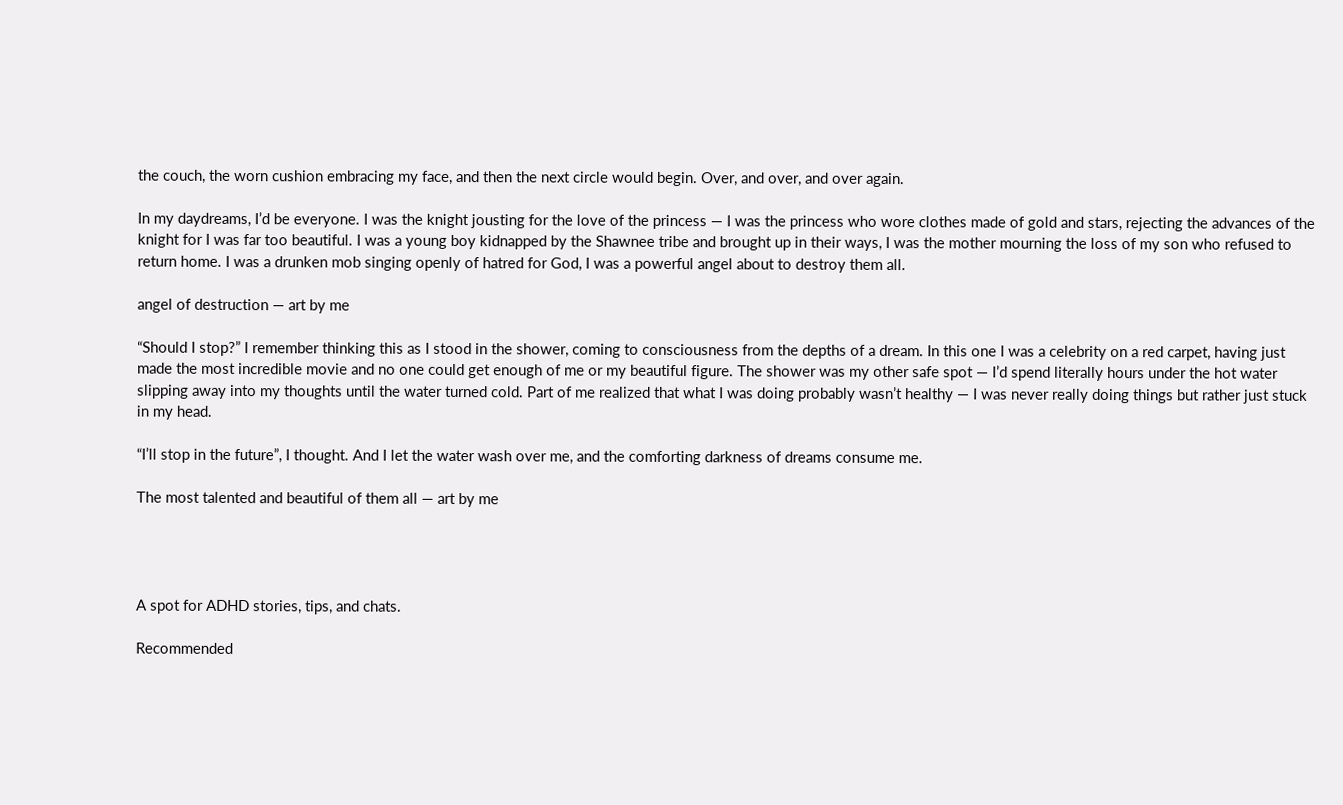the couch, the worn cushion embracing my face, and then the next circle would begin. Over, and over, and over again.

In my daydreams, I’d be everyone. I was the knight jousting for the love of the princess — I was the princess who wore clothes made of gold and stars, rejecting the advances of the knight for I was far too beautiful. I was a young boy kidnapped by the Shawnee tribe and brought up in their ways, I was the mother mourning the loss of my son who refused to return home. I was a drunken mob singing openly of hatred for God, I was a powerful angel about to destroy them all.

angel of destruction — art by me

“Should I stop?” I remember thinking this as I stood in the shower, coming to consciousness from the depths of a dream. In this one I was a celebrity on a red carpet, having just made the most incredible movie and no one could get enough of me or my beautiful figure. The shower was my other safe spot — I’d spend literally hours under the hot water slipping away into my thoughts until the water turned cold. Part of me realized that what I was doing probably wasn’t healthy — I was never really doing things but rather just stuck in my head.

“I’ll stop in the future”, I thought. And I let the water wash over me, and the comforting darkness of dreams consume me.

The most talented and beautiful of them all — art by me




A spot for ADHD stories, tips, and chats.

Recommended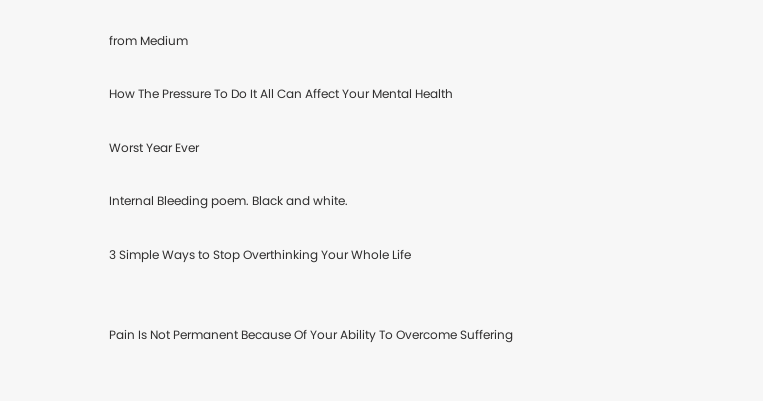from Medium

How The Pressure To Do It All Can Affect Your Mental Health

Worst Year Ever

Internal Bleeding poem. Black and white.

3 Simple Ways to Stop Overthinking Your Whole Life


Pain Is Not Permanent Because Of Your Ability To Overcome Suffering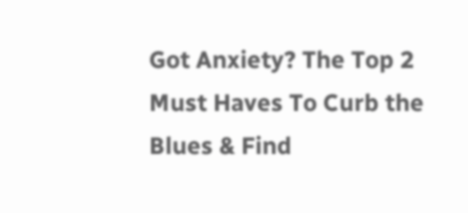Got Anxiety? The Top 2 Must Haves To Curb the Blues & Find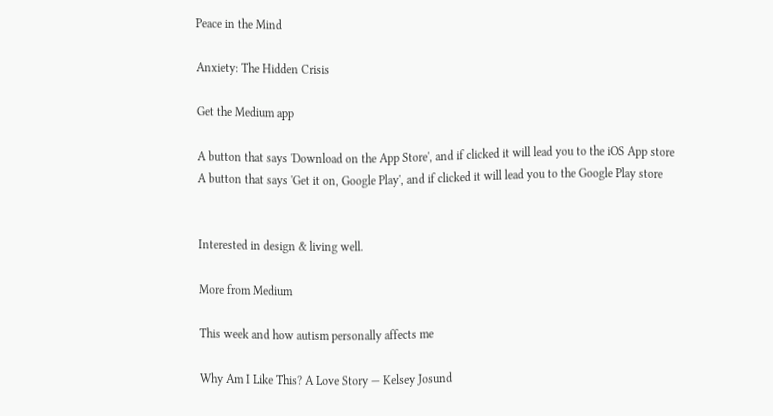Peace in the Mind

Anxiety: The Hidden Crisis

Get the Medium app

A button that says 'Download on the App Store', and if clicked it will lead you to the iOS App store
A button that says 'Get it on, Google Play', and if clicked it will lead you to the Google Play store


Interested in design & living well.

More from Medium

This week and how autism personally affects me

Why Am I Like This? A Love Story — Kelsey Josund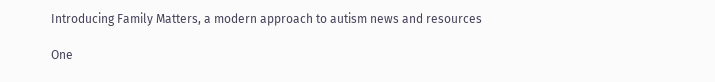Introducing Family Matters, a modern approach to autism news and resources

One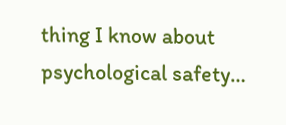thing I know about psychological safety…